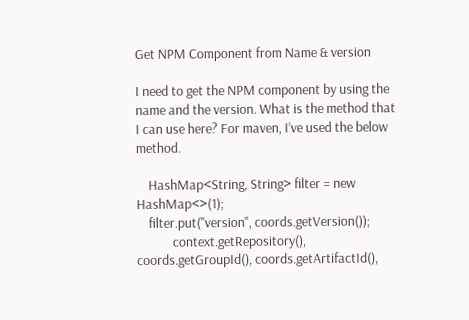Get NPM Component from Name & version

I need to get the NPM component by using the name and the version. What is the method that I can use here? For maven, I’ve used the below method.

    HashMap<String, String> filter = new HashMap<>(1);
    filter.put("version", coords.getVersion());
            context.getRepository(), coords.getGroupId(), coords.getArtifactId(),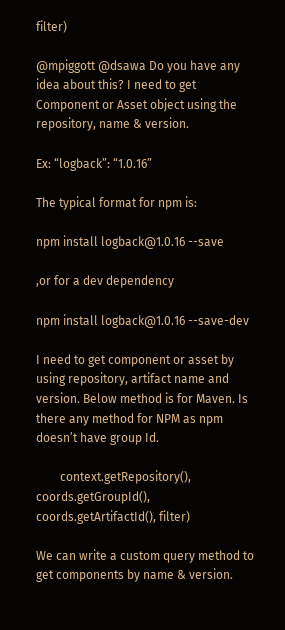filter)

@mpiggott @dsawa Do you have any idea about this? I need to get Component or Asset object using the repository, name & version.

Ex: “logback”: “1.0.16”

The typical format for npm is:

npm install logback@1.0.16 --save

,or for a dev dependency

npm install logback@1.0.16 --save-dev

I need to get component or asset by using repository, artifact name and version. Below method is for Maven. Is there any method for NPM as npm doesn’t have group Id.

        context.getRepository(), coords.getGroupId(), coords.getArtifactId(), filter)

We can write a custom query method to get components by name & version.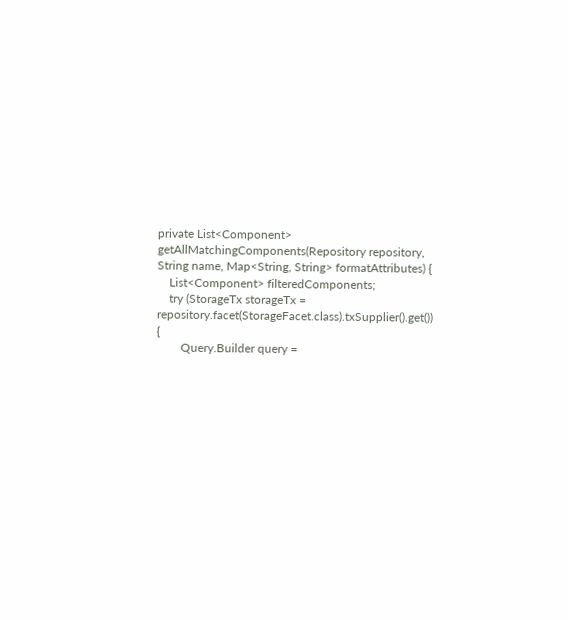private List<Component> getAllMatchingComponents(Repository repository, String name, Map<String, String> formatAttributes) {
    List<Component> filteredComponents;
    try (StorageTx storageTx = repository.facet(StorageFacet.class).txSupplier().get()) {
        Query.Builder query =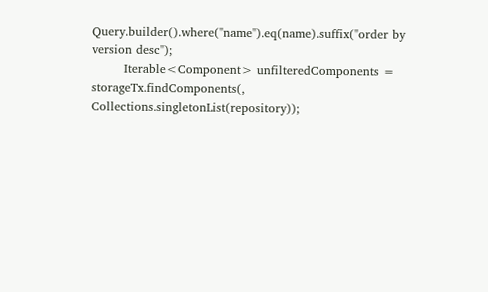Query.builder().where("name").eq(name).suffix("order by version desc");
        Iterable<Component> unfilteredComponents = storageTx.findComponents(, Collections.singletonList(repository));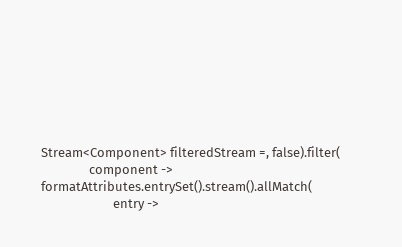Stream<Component> filteredStream =, false).filter(
                component -> formatAttributes.entrySet().stream().allMatch(
                        entry ->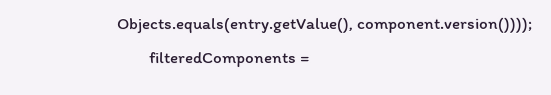Objects.equals(entry.getValue(), component.version())));
        filteredComponents =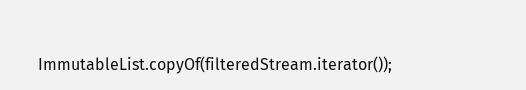ImmutableList.copyOf(filteredStream.iterator());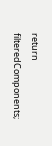return filteredComponents;